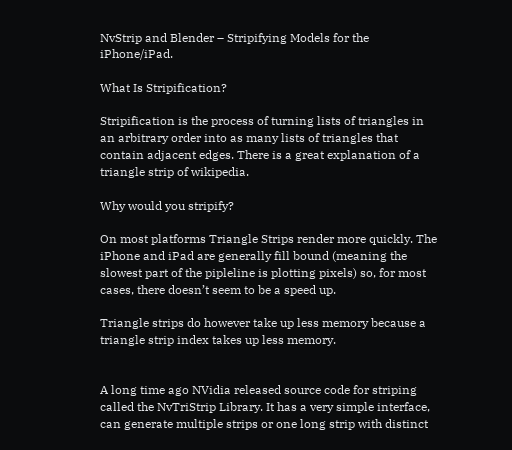NvStrip and Blender – Stripifying Models for the iPhone/iPad.

What Is Stripification?

Stripification is the process of turning lists of triangles in an arbitrary order into as many lists of triangles that contain adjacent edges. There is a great explanation of a triangle strip of wikipedia.

Why would you stripify?

On most platforms Triangle Strips render more quickly. The iPhone and iPad are generally fill bound (meaning the slowest part of the pipleline is plotting pixels) so, for most cases, there doesn’t seem to be a speed up.

Triangle strips do however take up less memory because a triangle strip index takes up less memory.


A long time ago NVidia released source code for striping called the NvTriStrip Library. It has a very simple interface, can generate multiple strips or one long strip with distinct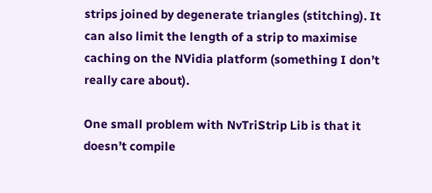strips joined by degenerate triangles (stitching). It can also limit the length of a strip to maximise caching on the NVidia platform (something I don’t really care about).

One small problem with NvTriStrip Lib is that it doesn’t compile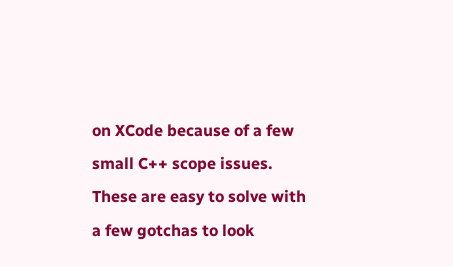on XCode because of a few small C++ scope issues. These are easy to solve with a few gotchas to look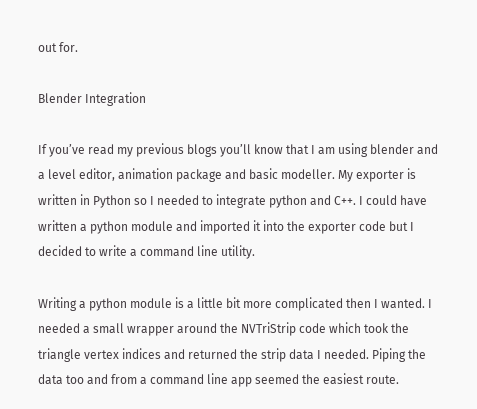out for.

Blender Integration

If you’ve read my previous blogs you’ll know that I am using blender and a level editor, animation package and basic modeller. My exporter is written in Python so I needed to integrate python and C++. I could have written a python module and imported it into the exporter code but I decided to write a command line utility.

Writing a python module is a little bit more complicated then I wanted. I needed a small wrapper around the NVTriStrip code which took the triangle vertex indices and returned the strip data I needed. Piping the data too and from a command line app seemed the easiest route.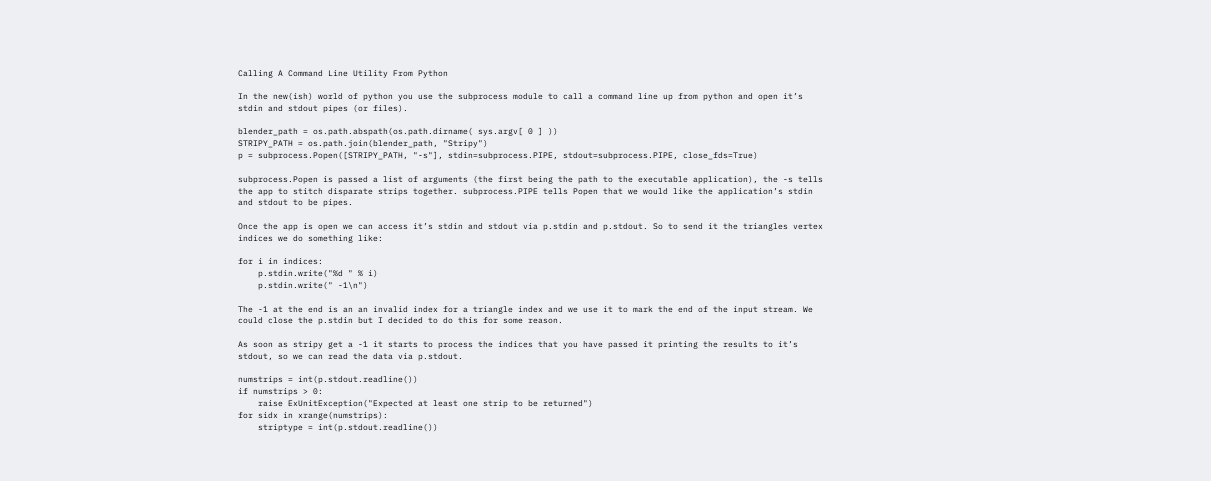Calling A Command Line Utility From Python

In the new(ish) world of python you use the subprocess module to call a command line up from python and open it’s stdin and stdout pipes (or files).

blender_path = os.path.abspath(os.path.dirname( sys.argv[ 0 ] ))
STRIPY_PATH = os.path.join(blender_path, "Stripy")
p = subprocess.Popen([STRIPY_PATH, "-s"], stdin=subprocess.PIPE, stdout=subprocess.PIPE, close_fds=True)

subprocess.Popen is passed a list of arguments (the first being the path to the executable application), the -s tells the app to stitch disparate strips together. subprocess.PIPE tells Popen that we would like the application’s stdin and stdout to be pipes.

Once the app is open we can access it’s stdin and stdout via p.stdin and p.stdout. So to send it the triangles vertex indices we do something like:

for i in indices:
    p.stdin.write("%d " % i)
    p.stdin.write(" -1\n")

The -1 at the end is an an invalid index for a triangle index and we use it to mark the end of the input stream. We could close the p.stdin but I decided to do this for some reason.

As soon as stripy get a -1 it starts to process the indices that you have passed it printing the results to it’s stdout, so we can read the data via p.stdout.

numstrips = int(p.stdout.readline())
if numstrips > 0:
    raise ExUnitException("Expected at least one strip to be returned")
for sidx in xrange(numstrips):
    striptype = int(p.stdout.readline())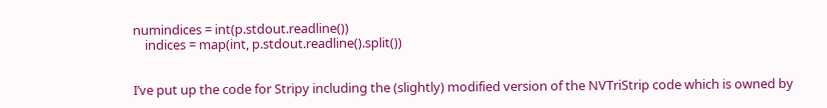numindices = int(p.stdout.readline())
    indices = map(int, p.stdout.readline().split())


I’ve put up the code for Stripy including the (slightly) modified version of the NVTriStrip code which is owned by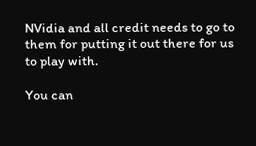NVidia and all credit needs to go to them for putting it out there for us to play with.

You can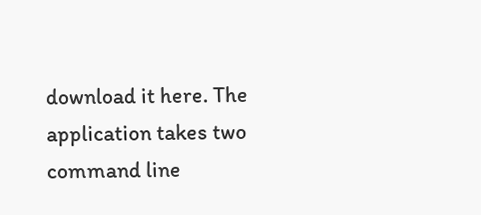download it here. The application takes two command line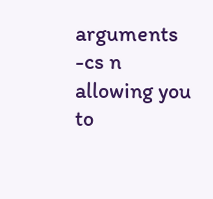arguments -cs n allowing you to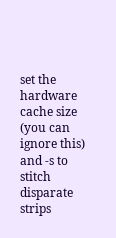set the hardware cache size (you can ignore this) and -s to stitch disparate strips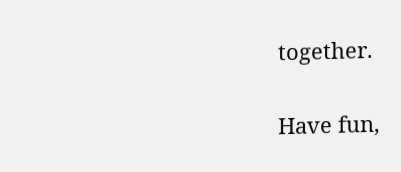together.

Have fun,